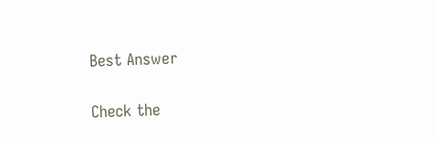Best Answer

Check the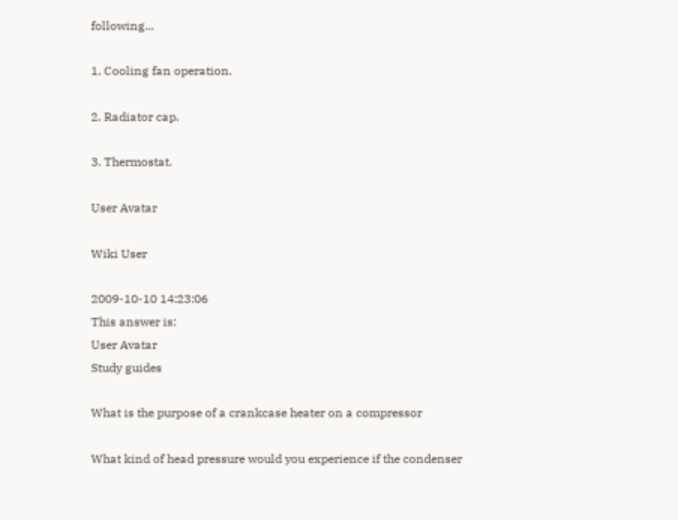following...

1. Cooling fan operation.

2. Radiator cap.

3. Thermostat.

User Avatar

Wiki User

2009-10-10 14:23:06
This answer is:
User Avatar
Study guides

What is the purpose of a crankcase heater on a compressor

What kind of head pressure would you experience if the condenser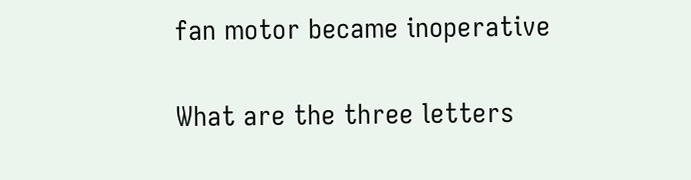fan motor became inoperative

What are the three letters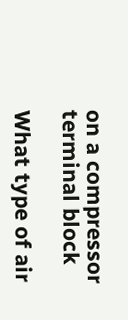on a compressor terminal block

What type of air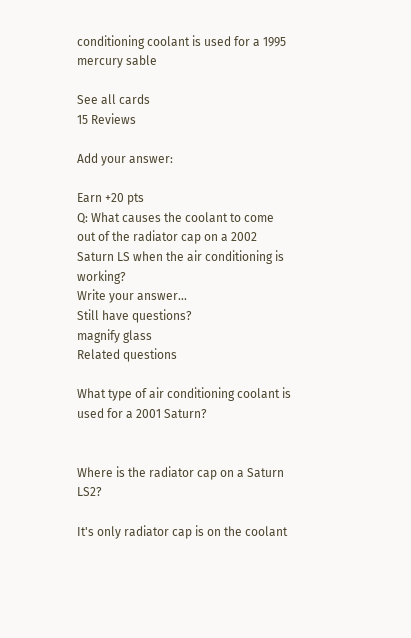conditioning coolant is used for a 1995 mercury sable

See all cards
15 Reviews

Add your answer:

Earn +20 pts
Q: What causes the coolant to come out of the radiator cap on a 2002 Saturn LS when the air conditioning is working?
Write your answer...
Still have questions?
magnify glass
Related questions

What type of air conditioning coolant is used for a 2001 Saturn?


Where is the radiator cap on a Saturn LS2?

It's only radiator cap is on the coolant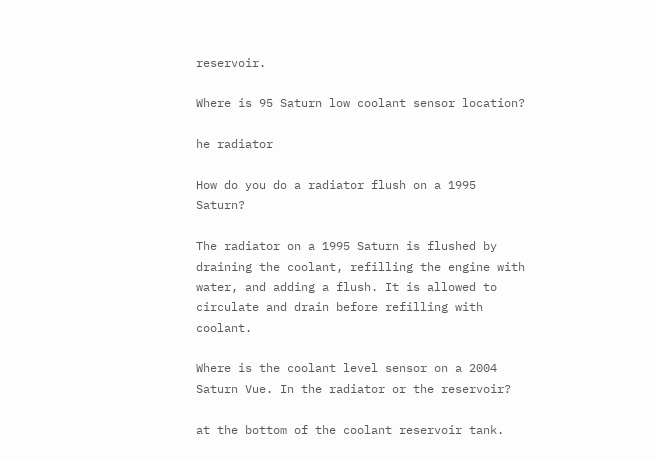reservoir.

Where is 95 Saturn low coolant sensor location?

he radiator

How do you do a radiator flush on a 1995 Saturn?

The radiator on a 1995 Saturn is flushed by draining the coolant, refilling the engine with water, and adding a flush. It is allowed to circulate and drain before refilling with coolant.

Where is the coolant level sensor on a 2004 Saturn Vue. In the radiator or the reservoir?

at the bottom of the coolant reservoir tank.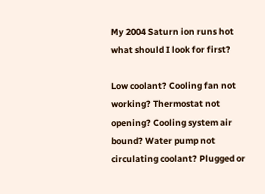My 2004 Saturn ion runs hot what should I look for first?

Low coolant? Cooling fan not working? Thermostat not opening? Cooling system air bound? Water pump not circulating coolant? Plugged or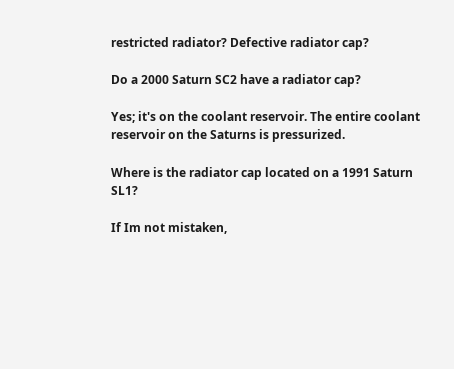restricted radiator? Defective radiator cap?

Do a 2000 Saturn SC2 have a radiator cap?

Yes; it's on the coolant reservoir. The entire coolant reservoir on the Saturns is pressurized.

Where is the radiator cap located on a 1991 Saturn SL1?

If Im not mistaken,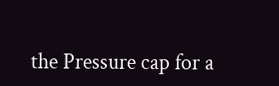the Pressure cap for a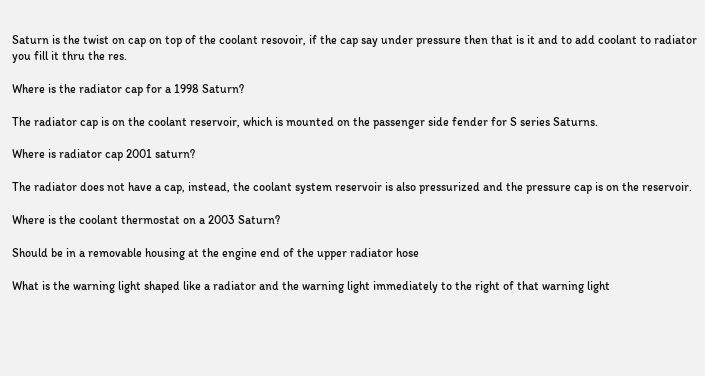Saturn is the twist on cap on top of the coolant resovoir, if the cap say under pressure then that is it and to add coolant to radiator you fill it thru the res.

Where is the radiator cap for a 1998 Saturn?

The radiator cap is on the coolant reservoir, which is mounted on the passenger side fender for S series Saturns.

Where is radiator cap 2001 saturn?

The radiator does not have a cap, instead, the coolant system reservoir is also pressurized and the pressure cap is on the reservoir.

Where is the coolant thermostat on a 2003 Saturn?

Should be in a removable housing at the engine end of the upper radiator hose

What is the warning light shaped like a radiator and the warning light immediately to the right of that warning light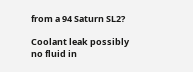from a 94 Saturn SL2?

Coolant leak possibly no fluid in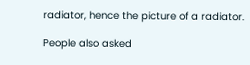radiator, hence the picture of a radiator.

People also asked